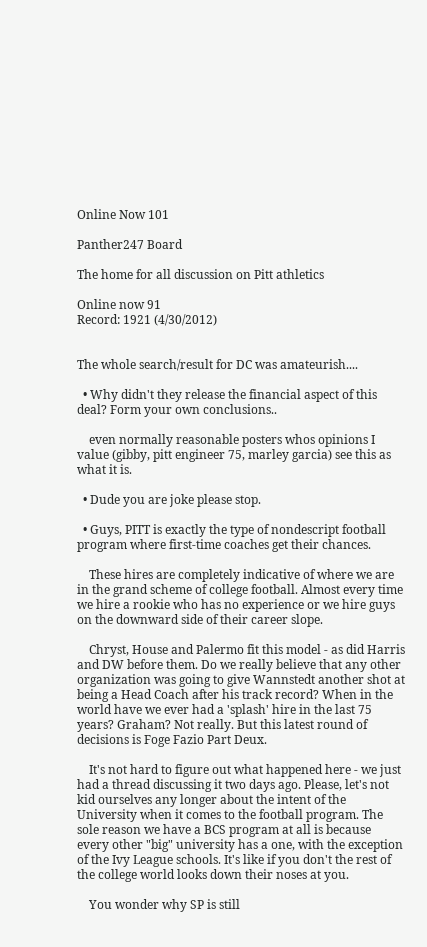Online Now 101

Panther247 Board

The home for all discussion on Pitt athletics

Online now 91
Record: 1921 (4/30/2012)


The whole search/result for DC was amateurish....

  • Why didn't they release the financial aspect of this deal? Form your own conclusions..

    even normally reasonable posters whos opinions I value (gibby, pitt engineer 75, marley garcia) see this as what it is.

  • Dude you are joke please stop.

  • Guys, PITT is exactly the type of nondescript football program where first-time coaches get their chances.

    These hires are completely indicative of where we are in the grand scheme of college football. Almost every time we hire a rookie who has no experience or we hire guys on the downward side of their career slope.

    Chryst, House and Palermo fit this model - as did Harris and DW before them. Do we really believe that any other organization was going to give Wannstedt another shot at being a Head Coach after his track record? When in the world have we ever had a 'splash' hire in the last 75 years? Graham? Not really. But this latest round of decisions is Foge Fazio Part Deux.

    It's not hard to figure out what happened here - we just had a thread discussing it two days ago. Please, let's not kid ourselves any longer about the intent of the University when it comes to the football program. The sole reason we have a BCS program at all is because every other "big" university has a one, with the exception of the Ivy League schools. It's like if you don't the rest of the college world looks down their noses at you.

    You wonder why SP is still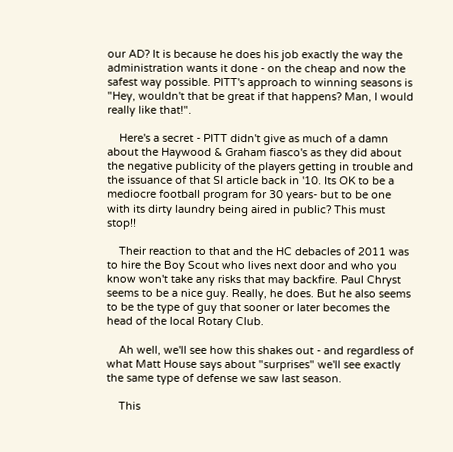our AD? It is because he does his job exactly the way the administration wants it done - on the cheap and now the safest way possible. PITT's approach to winning seasons is "Hey, wouldn't that be great if that happens? Man, I would really like that!".

    Here's a secret - PITT didn't give as much of a damn about the Haywood & Graham fiasco's as they did about the negative publicity of the players getting in trouble and the issuance of that SI article back in '10. Its OK to be a mediocre football program for 30 years- but to be one with its dirty laundry being aired in public? This must stop!!

    Their reaction to that and the HC debacles of 2011 was to hire the Boy Scout who lives next door and who you know won't take any risks that may backfire. Paul Chryst seems to be a nice guy. Really, he does. But he also seems to be the type of guy that sooner or later becomes the head of the local Rotary Club.

    Ah well, we'll see how this shakes out - and regardless of what Matt House says about "surprises" we'll see exactly the same type of defense we saw last season.

    This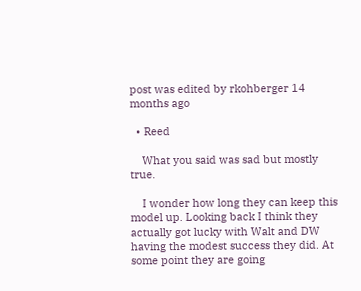post was edited by rkohberger 14 months ago

  • Reed

    What you said was sad but mostly true.

    I wonder how long they can keep this model up. Looking back I think they actually got lucky with Walt and DW having the modest success they did. At some point they are going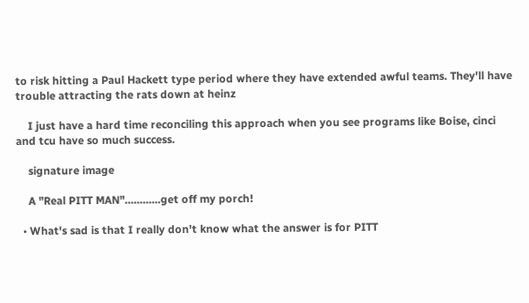to risk hitting a Paul Hackett type period where they have extended awful teams. They'll have trouble attracting the rats down at heinz

    I just have a hard time reconciling this approach when you see programs like Boise, cinci and tcu have so much success.

    signature image

    A "Real PITT MAN"............get off my porch!

  • What's sad is that I really don't know what the answer is for PITT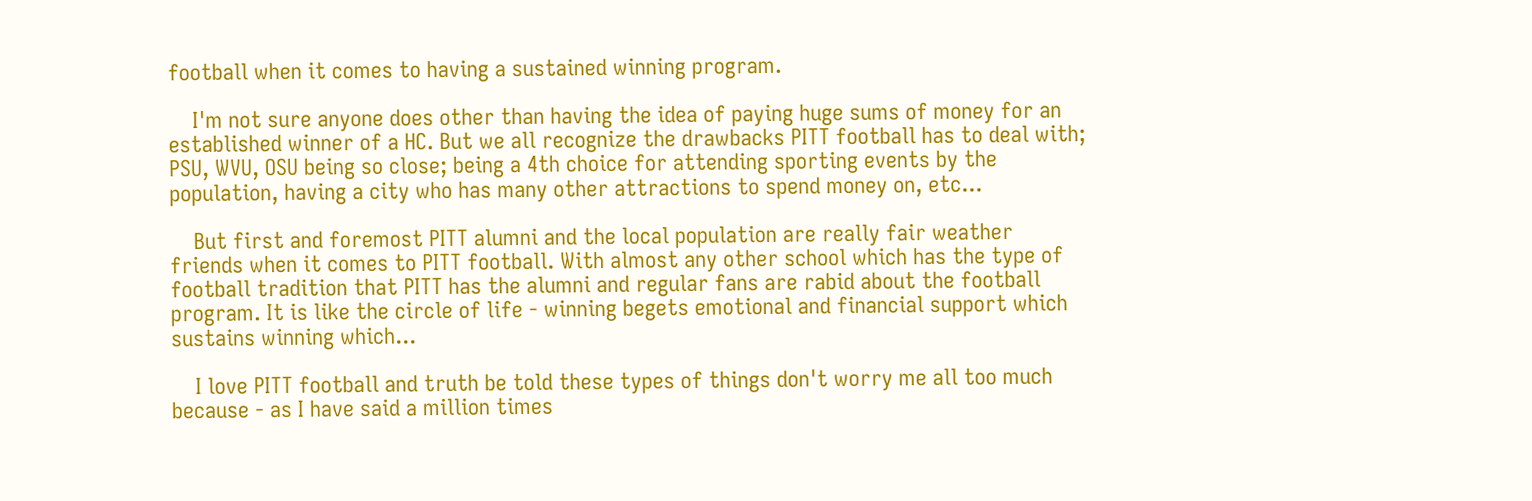football when it comes to having a sustained winning program.

    I'm not sure anyone does other than having the idea of paying huge sums of money for an established winner of a HC. But we all recognize the drawbacks PITT football has to deal with; PSU, WVU, OSU being so close; being a 4th choice for attending sporting events by the population, having a city who has many other attractions to spend money on, etc...

    But first and foremost PITT alumni and the local population are really fair weather friends when it comes to PITT football. With almost any other school which has the type of football tradition that PITT has the alumni and regular fans are rabid about the football program. It is like the circle of life - winning begets emotional and financial support which sustains winning which...

    I love PITT football and truth be told these types of things don't worry me all too much because - as I have said a million times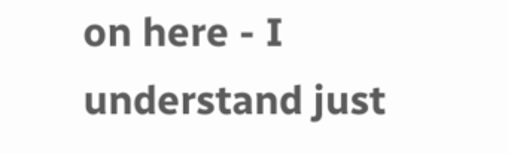on here - I understand just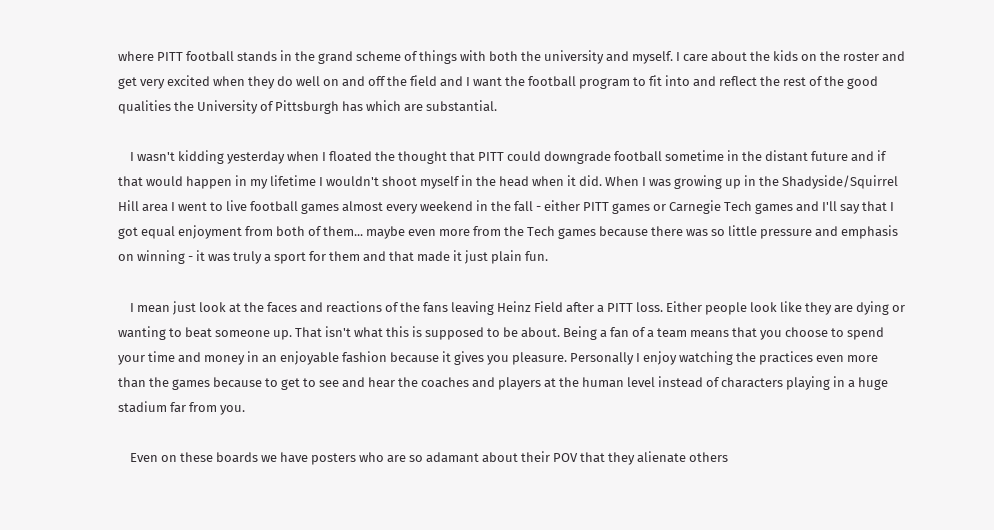where PITT football stands in the grand scheme of things with both the university and myself. I care about the kids on the roster and get very excited when they do well on and off the field and I want the football program to fit into and reflect the rest of the good qualities the University of Pittsburgh has which are substantial.

    I wasn't kidding yesterday when I floated the thought that PITT could downgrade football sometime in the distant future and if that would happen in my lifetime I wouldn't shoot myself in the head when it did. When I was growing up in the Shadyside/Squirrel Hill area I went to live football games almost every weekend in the fall - either PITT games or Carnegie Tech games and I'll say that I got equal enjoyment from both of them... maybe even more from the Tech games because there was so little pressure and emphasis on winning - it was truly a sport for them and that made it just plain fun.

    I mean just look at the faces and reactions of the fans leaving Heinz Field after a PITT loss. Either people look like they are dying or wanting to beat someone up. That isn't what this is supposed to be about. Being a fan of a team means that you choose to spend your time and money in an enjoyable fashion because it gives you pleasure. Personally I enjoy watching the practices even more than the games because to get to see and hear the coaches and players at the human level instead of characters playing in a huge stadium far from you.

    Even on these boards we have posters who are so adamant about their POV that they alienate others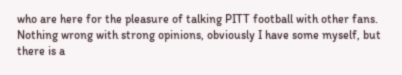who are here for the pleasure of talking PITT football with other fans. Nothing wrong with strong opinions, obviously I have some myself, but there is a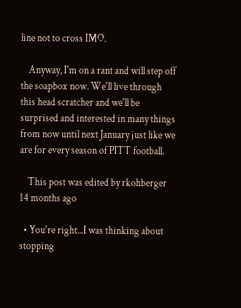line not to cross IMO.

    Anyway, I'm on a rant and will step off the soapbox now. We'll live through this head scratcher and we'll be surprised and interested in many things from now until next January just like we are for every season of PITT football.

    This post was edited by rkohberger 14 months ago

  • You're right...I was thinking about stopping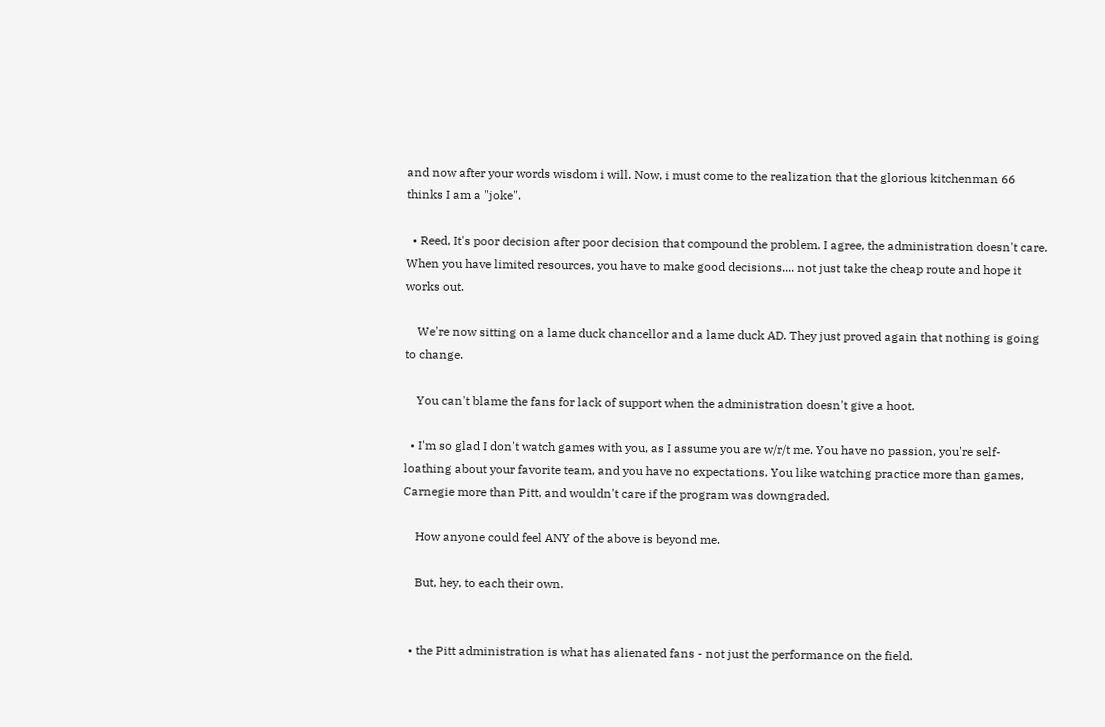and now after your words wisdom i will. Now, i must come to the realization that the glorious kitchenman 66 thinks I am a "joke".

  • Reed, It's poor decision after poor decision that compound the problem. I agree, the administration doesn't care. When you have limited resources, you have to make good decisions.... not just take the cheap route and hope it works out.

    We're now sitting on a lame duck chancellor and a lame duck AD. They just proved again that nothing is going to change.

    You can't blame the fans for lack of support when the administration doesn't give a hoot.

  • I'm so glad I don't watch games with you, as I assume you are w/r/t me. You have no passion, you're self-loathing about your favorite team, and you have no expectations. You like watching practice more than games, Carnegie more than Pitt, and wouldn't care if the program was downgraded.

    How anyone could feel ANY of the above is beyond me.

    But, hey, to each their own.


  • the Pitt administration is what has alienated fans - not just the performance on the field.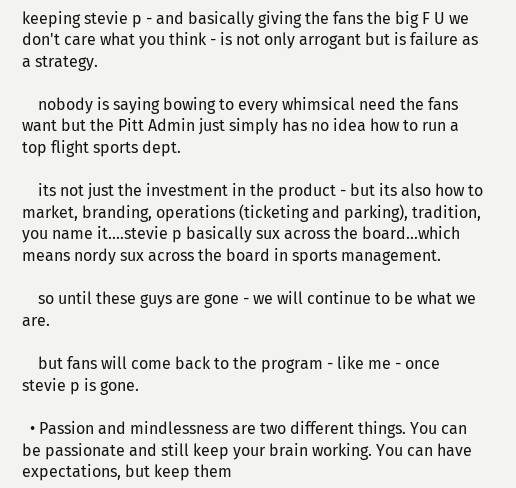keeping stevie p - and basically giving the fans the big F U we don't care what you think - is not only arrogant but is failure as a strategy.

    nobody is saying bowing to every whimsical need the fans want but the Pitt Admin just simply has no idea how to run a top flight sports dept.

    its not just the investment in the product - but its also how to market, branding, operations (ticketing and parking), tradition, you name it....stevie p basically sux across the board...which means nordy sux across the board in sports management.

    so until these guys are gone - we will continue to be what we are.

    but fans will come back to the program - like me - once stevie p is gone.

  • Passion and mindlessness are two different things. You can be passionate and still keep your brain working. You can have expectations, but keep them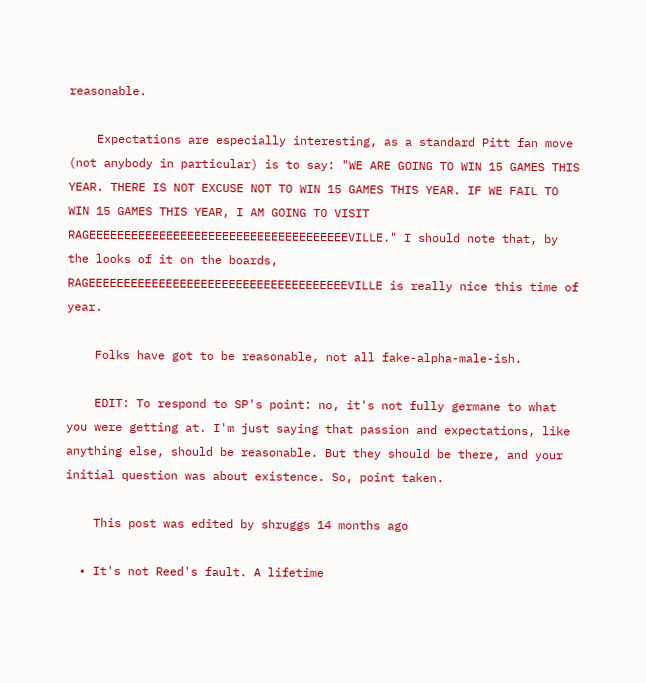reasonable.

    Expectations are especially interesting, as a standard Pitt fan move (not anybody in particular) is to say: "WE ARE GOING TO WIN 15 GAMES THIS YEAR. THERE IS NOT EXCUSE NOT TO WIN 15 GAMES THIS YEAR. IF WE FAIL TO WIN 15 GAMES THIS YEAR, I AM GOING TO VISIT RAGEEEEEEEEEEEEEEEEEEEEEEEEEEEEEEEEEEEEEVILLE." I should note that, by the looks of it on the boards, RAGEEEEEEEEEEEEEEEEEEEEEEEEEEEEEEEEEEEEEVILLE is really nice this time of year.

    Folks have got to be reasonable, not all fake-alpha-male-ish.

    EDIT: To respond to SP's point: no, it's not fully germane to what you were getting at. I'm just saying that passion and expectations, like anything else, should be reasonable. But they should be there, and your initial question was about existence. So, point taken.

    This post was edited by shruggs 14 months ago

  • It's not Reed's fault. A lifetime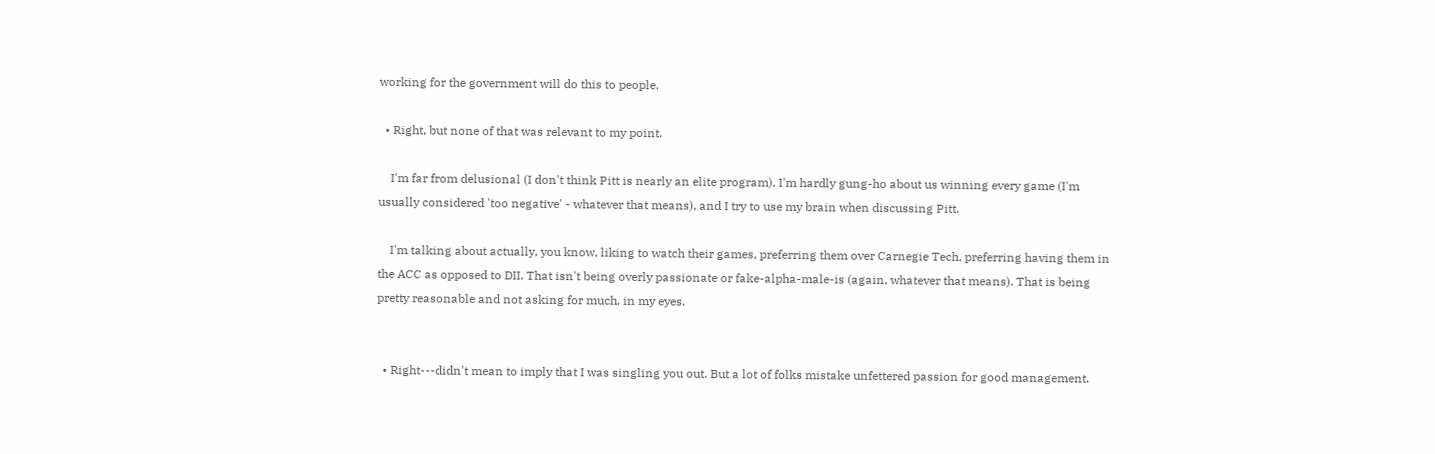working for the government will do this to people.

  • Right, but none of that was relevant to my point.

    I'm far from delusional (I don't think Pitt is nearly an elite program), I'm hardly gung-ho about us winning every game (I'm usually considered 'too negative' - whatever that means), and I try to use my brain when discussing Pitt.

    I'm talking about actually, you know, liking to watch their games, preferring them over Carnegie Tech, preferring having them in the ACC as opposed to DII. That isn't being overly passionate or fake-alpha-male-is (again, whatever that means). That is being pretty reasonable and not asking for much, in my eyes.


  • Right---didn't mean to imply that I was singling you out. But a lot of folks mistake unfettered passion for good management.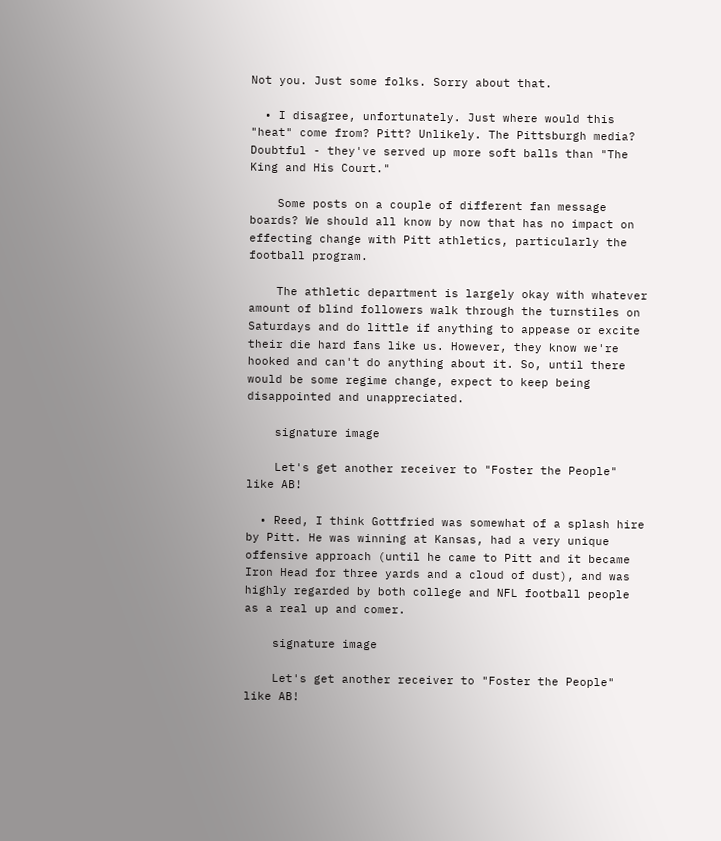Not you. Just some folks. Sorry about that.

  • I disagree, unfortunately. Just where would this "heat" come from? Pitt? Unlikely. The Pittsburgh media? Doubtful - they've served up more soft balls than "The King and His Court."

    Some posts on a couple of different fan message boards? We should all know by now that has no impact on effecting change with Pitt athletics, particularly the football program.

    The athletic department is largely okay with whatever amount of blind followers walk through the turnstiles on Saturdays and do little if anything to appease or excite their die hard fans like us. However, they know we're hooked and can't do anything about it. So, until there would be some regime change, expect to keep being disappointed and unappreciated.

    signature image

    Let's get another receiver to "Foster the People" like AB!

  • Reed, I think Gottfried was somewhat of a splash hire by Pitt. He was winning at Kansas, had a very unique offensive approach (until he came to Pitt and it became Iron Head for three yards and a cloud of dust), and was highly regarded by both college and NFL football people as a real up and comer.

    signature image

    Let's get another receiver to "Foster the People" like AB!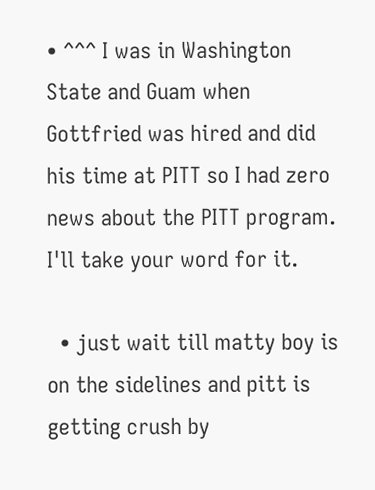• ^^^ I was in Washington State and Guam when Gottfried was hired and did his time at PITT so I had zero news about the PITT program. I'll take your word for it.

  • just wait till matty boy is on the sidelines and pitt is getting crush by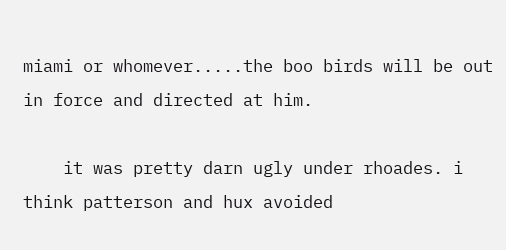miami or whomever.....the boo birds will be out in force and directed at him.

    it was pretty darn ugly under rhoades. i think patterson and hux avoided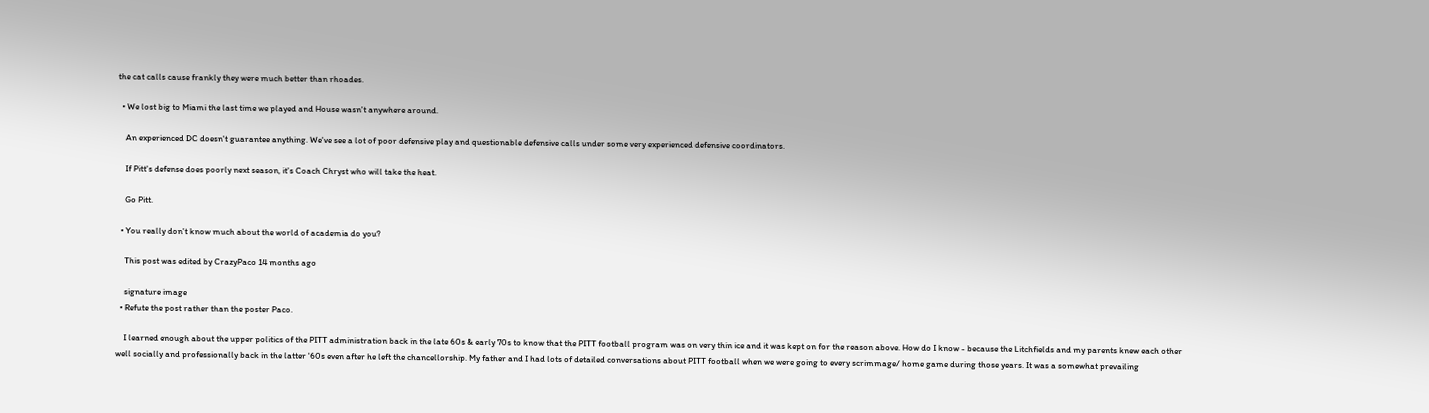the cat calls cause frankly they were much better than rhoades.

  • We lost big to Miami the last time we played and House wasn't anywhere around.

    An experienced DC doesn't guarantee anything. We've see a lot of poor defensive play and questionable defensive calls under some very experienced defensive coordinators.

    If Pitt's defense does poorly next season, it's Coach Chryst who will take the heat.

    Go Pitt.

  • You really don't know much about the world of academia do you?

    This post was edited by CrazyPaco 14 months ago

    signature image
  • Refute the post rather than the poster Paco.

    I learned enough about the upper politics of the PITT administration back in the late 60s & early 70s to know that the PITT football program was on very thin ice and it was kept on for the reason above. How do I know - because the Litchfields and my parents knew each other well socially and professionally back in the latter '60s even after he left the chancellorship. My father and I had lots of detailed conversations about PITT football when we were going to every scrimmage/ home game during those years. It was a somewhat prevailing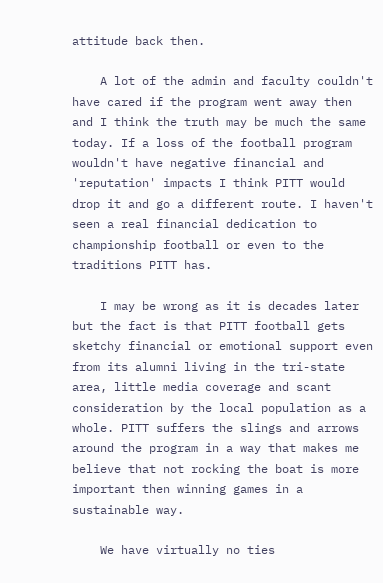attitude back then.

    A lot of the admin and faculty couldn't have cared if the program went away then and I think the truth may be much the same today. If a loss of the football program wouldn't have negative financial and 'reputation' impacts I think PITT would drop it and go a different route. I haven't seen a real financial dedication to championship football or even to the traditions PITT has.

    I may be wrong as it is decades later but the fact is that PITT football gets sketchy financial or emotional support even from its alumni living in the tri-state area, little media coverage and scant consideration by the local population as a whole. PITT suffers the slings and arrows around the program in a way that makes me believe that not rocking the boat is more important then winning games in a sustainable way.

    We have virtually no ties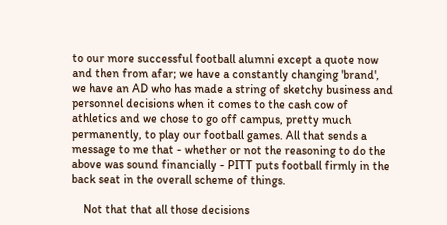to our more successful football alumni except a quote now and then from afar; we have a constantly changing 'brand', we have an AD who has made a string of sketchy business and personnel decisions when it comes to the cash cow of athletics and we chose to go off campus, pretty much permanently, to play our football games. All that sends a message to me that - whether or not the reasoning to do the above was sound financially - PITT puts football firmly in the back seat in the overall scheme of things.

    Not that that all those decisions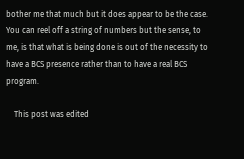bother me that much but it does appear to be the case. You can reel off a string of numbers but the sense, to me, is that what is being done is out of the necessity to have a BCS presence rather than to have a real BCS program.

    This post was edited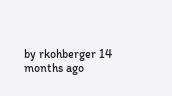by rkohberger 14 months ago